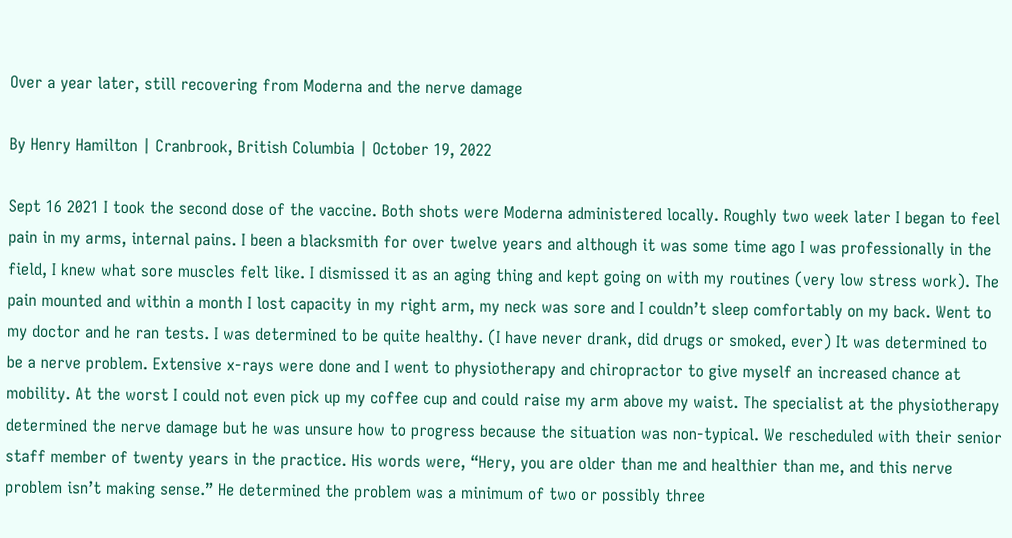Over a year later, still recovering from Moderna and the nerve damage

By Henry Hamilton | Cranbrook, British Columbia | October 19, 2022

Sept 16 2021 I took the second dose of the vaccine. Both shots were Moderna administered locally. Roughly two week later I began to feel pain in my arms, internal pains. I been a blacksmith for over twelve years and although it was some time ago I was professionally in the field, I knew what sore muscles felt like. I dismissed it as an aging thing and kept going on with my routines (very low stress work). The pain mounted and within a month I lost capacity in my right arm, my neck was sore and I couldn’t sleep comfortably on my back. Went to my doctor and he ran tests. I was determined to be quite healthy. (I have never drank, did drugs or smoked, ever) It was determined to be a nerve problem. Extensive x-rays were done and I went to physiotherapy and chiropractor to give myself an increased chance at mobility. At the worst I could not even pick up my coffee cup and could raise my arm above my waist. The specialist at the physiotherapy determined the nerve damage but he was unsure how to progress because the situation was non-typical. We rescheduled with their senior staff member of twenty years in the practice. His words were, “Hery, you are older than me and healthier than me, and this nerve problem isn’t making sense.” He determined the problem was a minimum of two or possibly three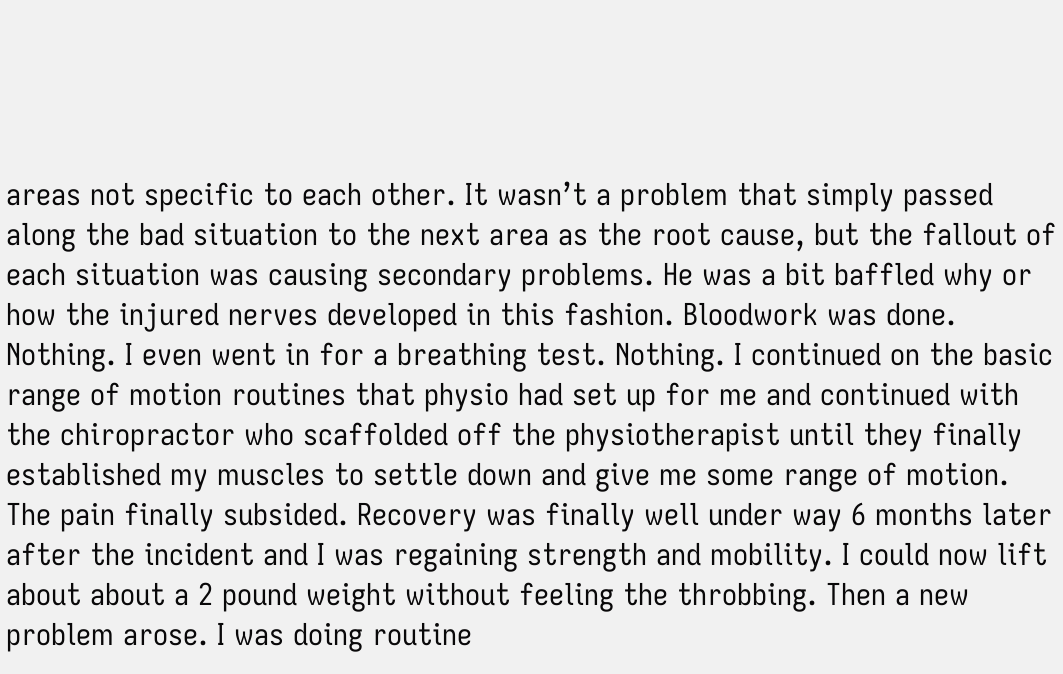areas not specific to each other. It wasn’t a problem that simply passed along the bad situation to the next area as the root cause, but the fallout of each situation was causing secondary problems. He was a bit baffled why or how the injured nerves developed in this fashion. Bloodwork was done. Nothing. I even went in for a breathing test. Nothing. I continued on the basic range of motion routines that physio had set up for me and continued with the chiropractor who scaffolded off the physiotherapist until they finally established my muscles to settle down and give me some range of motion. The pain finally subsided. Recovery was finally well under way 6 months later after the incident and I was regaining strength and mobility. I could now lift about about a 2 pound weight without feeling the throbbing. Then a new problem arose. I was doing routine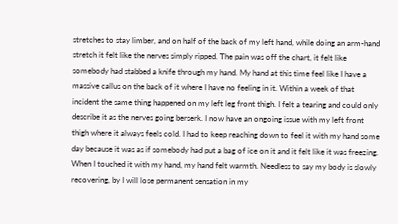stretches to stay limber, and on half of the back of my left hand, while doing an arm-hand stretch it felt like the nerves simply ripped. The pain was off the chart, it felt like somebody had stabbed a knife through my hand. My hand at this time feel like I have a massive callus on the back of it where I have no feeling in it. Within a week of that incident the same thing happened on my left leg front thigh. I felt a tearing and could only describe it as the nerves going berserk. I now have an ongoing issue with my left front thigh where it always feels cold. I had to keep reaching down to feel it with my hand some day because it was as if somebody had put a bag of ice on it and it felt like it was freezing. When I touched it with my hand, my hand felt warmth. Needless to say my body is slowly recovering, by I will lose permanent sensation in my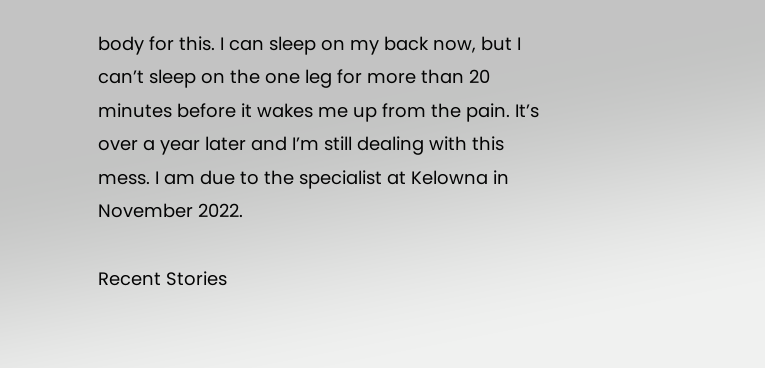body for this. I can sleep on my back now, but I can’t sleep on the one leg for more than 20 minutes before it wakes me up from the pain. It’s over a year later and I’m still dealing with this mess. I am due to the specialist at Kelowna in November 2022.

Recent Stories